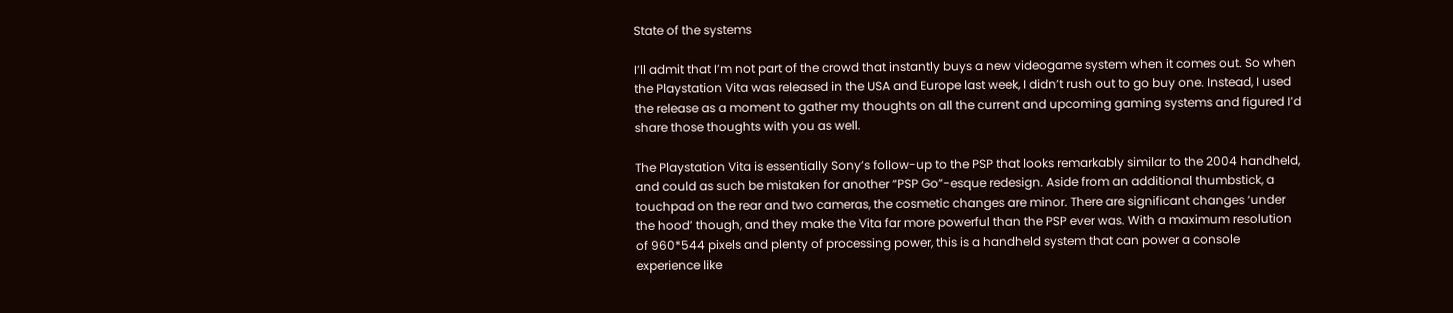State of the systems

I’ll admit that I’m not part of the crowd that instantly buys a new videogame system when it comes out. So when the Playstation Vita was released in the USA and Europe last week, I didn’t rush out to go buy one. Instead, I used the release as a moment to gather my thoughts on all the current and upcoming gaming systems and figured I’d share those thoughts with you as well.

The Playstation Vita is essentially Sony’s follow-up to the PSP that looks remarkably similar to the 2004 handheld, and could as such be mistaken for another “PSP Go”-esque redesign. Aside from an additional thumbstick, a touchpad on the rear and two cameras, the cosmetic changes are minor. There are significant changes ‘under the hood’ though, and they make the Vita far more powerful than the PSP ever was. With a maximum resolution of 960*544 pixels and plenty of processing power, this is a handheld system that can power a console experience like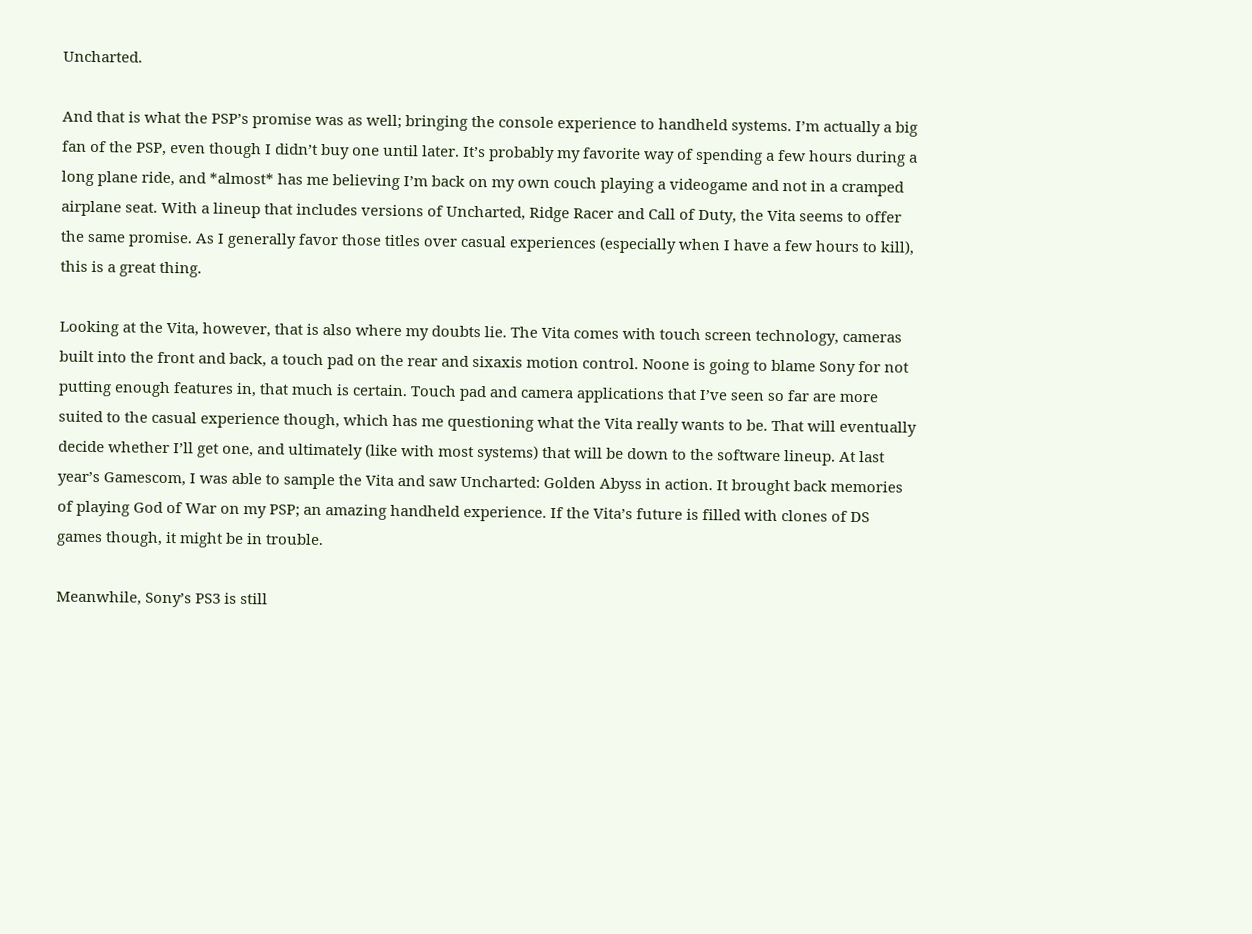Uncharted.

And that is what the PSP’s promise was as well; bringing the console experience to handheld systems. I’m actually a big fan of the PSP, even though I didn’t buy one until later. It’s probably my favorite way of spending a few hours during a long plane ride, and *almost* has me believing I’m back on my own couch playing a videogame and not in a cramped airplane seat. With a lineup that includes versions of Uncharted, Ridge Racer and Call of Duty, the Vita seems to offer the same promise. As I generally favor those titles over casual experiences (especially when I have a few hours to kill), this is a great thing.

Looking at the Vita, however, that is also where my doubts lie. The Vita comes with touch screen technology, cameras built into the front and back, a touch pad on the rear and sixaxis motion control. Noone is going to blame Sony for not putting enough features in, that much is certain. Touch pad and camera applications that I’ve seen so far are more suited to the casual experience though, which has me questioning what the Vita really wants to be. That will eventually decide whether I’ll get one, and ultimately (like with most systems) that will be down to the software lineup. At last year’s Gamescom, I was able to sample the Vita and saw Uncharted: Golden Abyss in action. It brought back memories of playing God of War on my PSP; an amazing handheld experience. If the Vita’s future is filled with clones of DS games though, it might be in trouble.

Meanwhile, Sony’s PS3 is still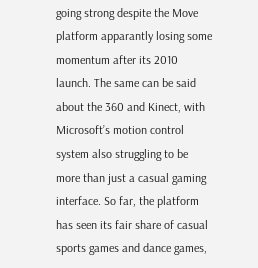going strong despite the Move platform apparantly losing some momentum after its 2010 launch. The same can be said about the 360 and Kinect, with Microsoft’s motion control system also struggling to be more than just a casual gaming interface. So far, the platform has seen its fair share of casual sports games and dance games,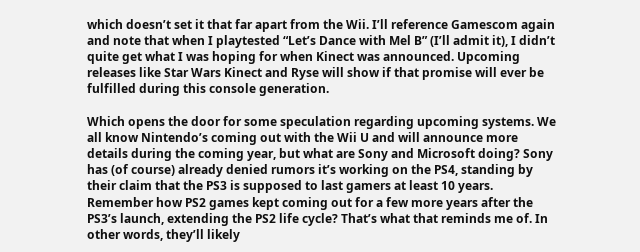which doesn’t set it that far apart from the Wii. I’ll reference Gamescom again and note that when I playtested “Let’s Dance with Mel B” (I’ll admit it), I didn’t quite get what I was hoping for when Kinect was announced. Upcoming releases like Star Wars Kinect and Ryse will show if that promise will ever be fulfilled during this console generation.

Which opens the door for some speculation regarding upcoming systems. We all know Nintendo’s coming out with the Wii U and will announce more details during the coming year, but what are Sony and Microsoft doing? Sony has (of course) already denied rumors it’s working on the PS4, standing by their claim that the PS3 is supposed to last gamers at least 10 years. Remember how PS2 games kept coming out for a few more years after the PS3’s launch, extending the PS2 life cycle? That’s what that reminds me of. In other words, they’ll likely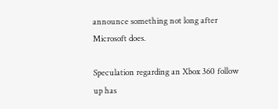announce something not long after Microsoft does.

Speculation regarding an Xbox 360 follow up has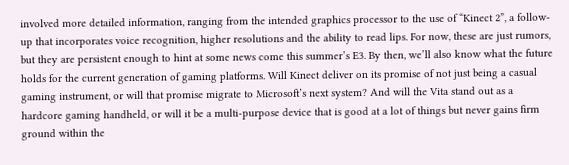involved more detailed information, ranging from the intended graphics processor to the use of “Kinect 2”, a follow-up that incorporates voice recognition, higher resolutions and the ability to read lips. For now, these are just rumors, but they are persistent enough to hint at some news come this summer’s E3. By then, we’ll also know what the future holds for the current generation of gaming platforms. Will Kinect deliver on its promise of not just being a casual gaming instrument, or will that promise migrate to Microsoft’s next system? And will the Vita stand out as a hardcore gaming handheld, or will it be a multi-purpose device that is good at a lot of things but never gains firm ground within the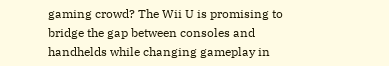gaming crowd? The Wii U is promising to bridge the gap between consoles and handhelds while changing gameplay in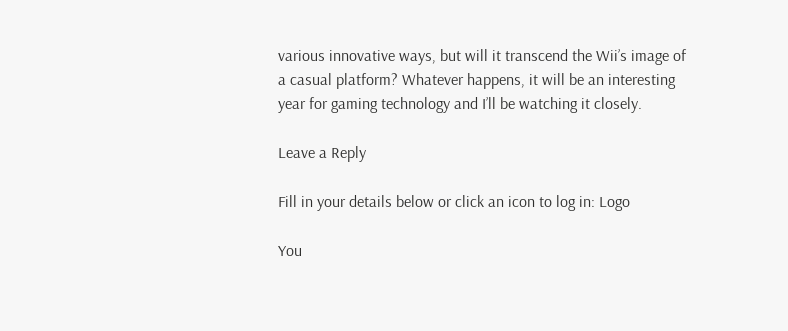various innovative ways, but will it transcend the Wii’s image of a casual platform? Whatever happens, it will be an interesting year for gaming technology and I’ll be watching it closely.

Leave a Reply

Fill in your details below or click an icon to log in: Logo

You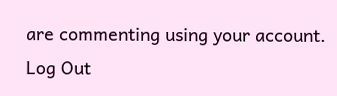are commenting using your account. Log Out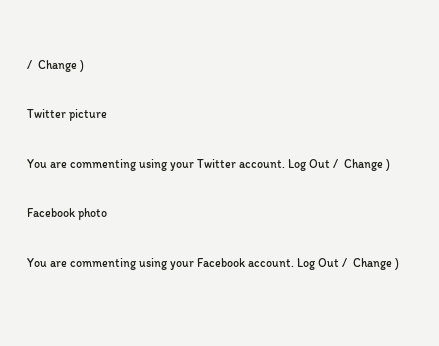/  Change )

Twitter picture

You are commenting using your Twitter account. Log Out /  Change )

Facebook photo

You are commenting using your Facebook account. Log Out /  Change )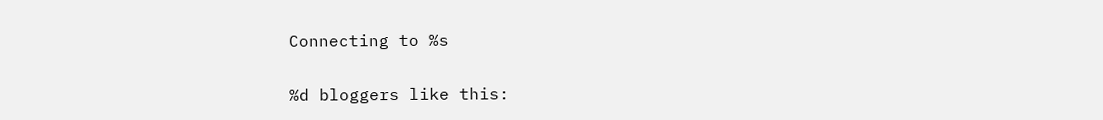Connecting to %s

%d bloggers like this: